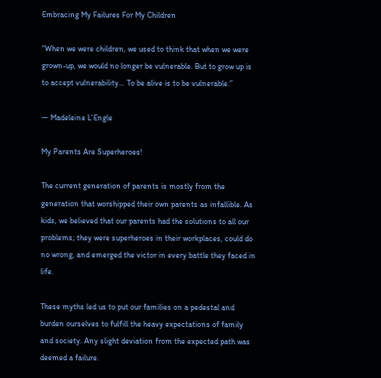Embracing My Failures For My Children

“When we were children, we used to think that when we were grown-up, we would no longer be vulnerable. But to grow up is to accept vulnerability… To be alive is to be vulnerable.”

― Madeleine L’Engle

My Parents Are Superheroes!

The current generation of parents is mostly from the generation that worshipped their own parents as infallible. As kids, we believed that our parents had the solutions to all our problems; they were superheroes in their workplaces, could do no wrong, and emerged the victor in every battle they faced in life.

These myths led us to put our families on a pedestal and burden ourselves to fulfill the heavy expectations of family and society. Any slight deviation from the expected path was deemed a failure.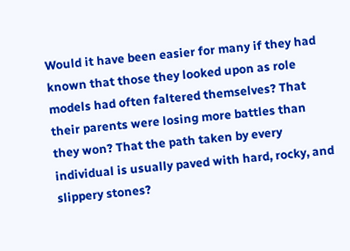Would it have been easier for many if they had known that those they looked upon as role models had often faltered themselves? That their parents were losing more battles than they won? That the path taken by every individual is usually paved with hard, rocky, and slippery stones?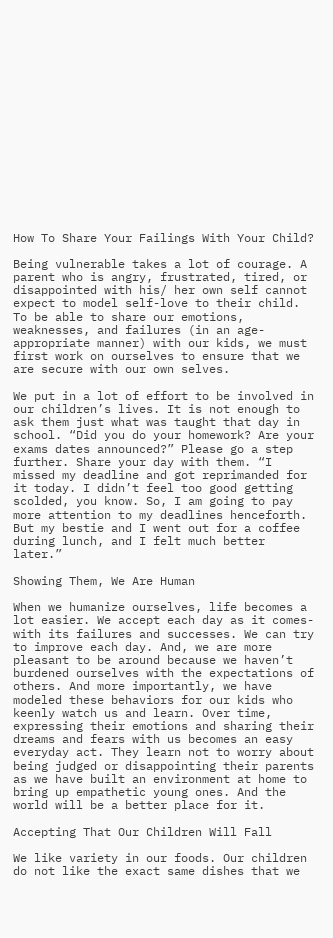How To Share Your Failings With Your Child?

Being vulnerable takes a lot of courage. A parent who is angry, frustrated, tired, or disappointed with his/ her own self cannot expect to model self-love to their child. To be able to share our emotions, weaknesses, and failures (in an age-appropriate manner) with our kids, we must first work on ourselves to ensure that we are secure with our own selves.

We put in a lot of effort to be involved in our children’s lives. It is not enough to ask them just what was taught that day in school. “Did you do your homework? Are your exams dates announced?” Please go a step further. Share your day with them. “I missed my deadline and got reprimanded for it today. I didn’t feel too good getting scolded, you know. So, I am going to pay more attention to my deadlines henceforth. But my bestie and I went out for a coffee during lunch, and I felt much better later.”

Showing Them, We Are Human

When we humanize ourselves, life becomes a lot easier. We accept each day as it comes-with its failures and successes. We can try to improve each day. And, we are more pleasant to be around because we haven’t burdened ourselves with the expectations of others. And more importantly, we have modeled these behaviors for our kids who keenly watch us and learn. Over time, expressing their emotions and sharing their dreams and fears with us becomes an easy everyday act. They learn not to worry about being judged or disappointing their parents as we have built an environment at home to bring up empathetic young ones. And the world will be a better place for it.

Accepting That Our Children Will Fall

We like variety in our foods. Our children do not like the exact same dishes that we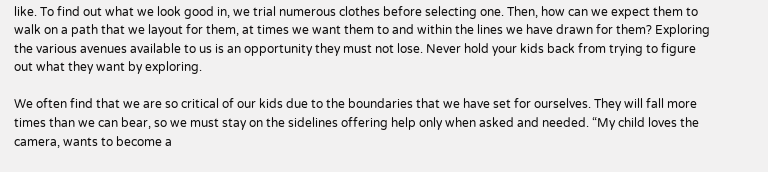like. To find out what we look good in, we trial numerous clothes before selecting one. Then, how can we expect them to walk on a path that we layout for them, at times we want them to and within the lines we have drawn for them? Exploring the various avenues available to us is an opportunity they must not lose. Never hold your kids back from trying to figure out what they want by exploring.

We often find that we are so critical of our kids due to the boundaries that we have set for ourselves. They will fall more times than we can bear, so we must stay on the sidelines offering help only when asked and needed. “My child loves the camera, wants to become a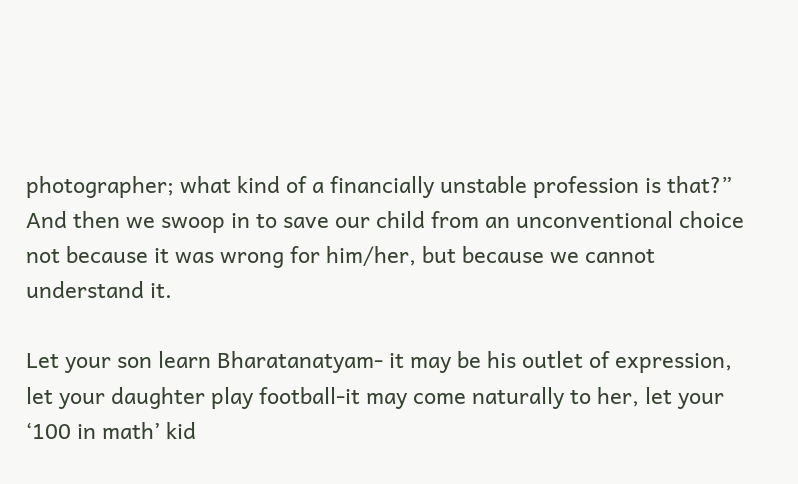photographer; what kind of a financially unstable profession is that?” And then we swoop in to save our child from an unconventional choice not because it was wrong for him/her, but because we cannot understand it.

Let your son learn Bharatanatyam- it may be his outlet of expression, let your daughter play football-it may come naturally to her, let your ‘100 in math’ kid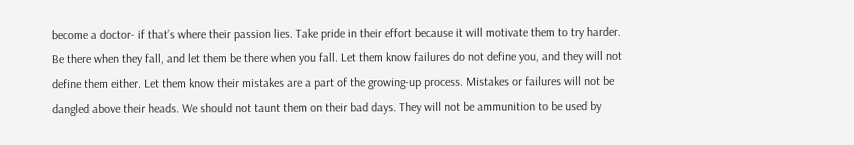become a doctor- if that’s where their passion lies. Take pride in their effort because it will motivate them to try harder. Be there when they fall, and let them be there when you fall. Let them know failures do not define you, and they will not define them either. Let them know their mistakes are a part of the growing-up process. Mistakes or failures will not be dangled above their heads. We should not taunt them on their bad days. They will not be ammunition to be used by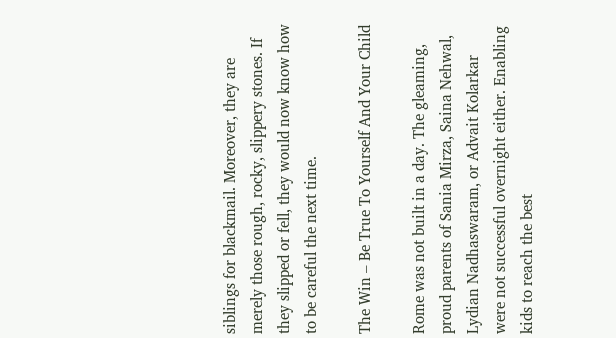siblings for blackmail. Moreover, they are merely those rough, rocky, slippery stones. If they slipped or fell, they would now know how to be careful the next time.

The Win – Be True To Yourself And Your Child

Rome was not built in a day. The gleaming, proud parents of Sania Mirza, Saina Nehwal, Lydian Nadhaswaram, or Advait Kolarkar were not successful overnight either. Enabling kids to reach the best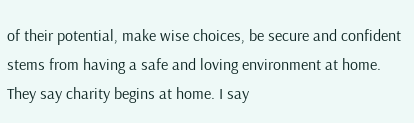of their potential, make wise choices, be secure and confident stems from having a safe and loving environment at home. They say charity begins at home. I say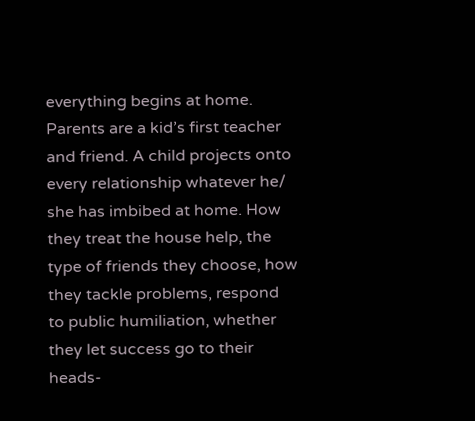everything begins at home. Parents are a kid’s first teacher and friend. A child projects onto every relationship whatever he/ she has imbibed at home. How they treat the house help, the type of friends they choose, how they tackle problems, respond to public humiliation, whether they let success go to their heads-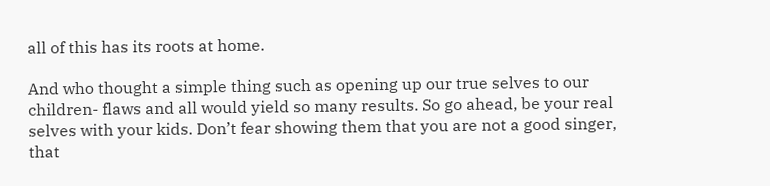all of this has its roots at home.

And who thought a simple thing such as opening up our true selves to our children- flaws and all would yield so many results. So go ahead, be your real selves with your kids. Don’t fear showing them that you are not a good singer, that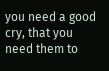you need a good cry, that you need them to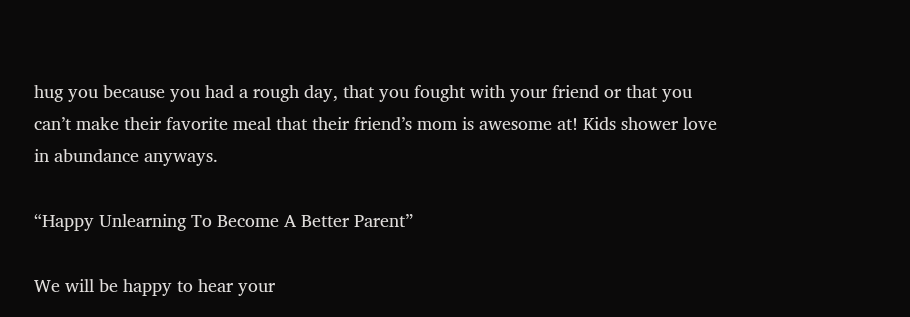hug you because you had a rough day, that you fought with your friend or that you can’t make their favorite meal that their friend’s mom is awesome at! Kids shower love in abundance anyways.

“Happy Unlearning To Become A Better Parent”

We will be happy to hear your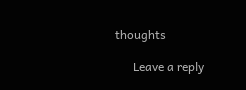thoughts

      Leave a reply